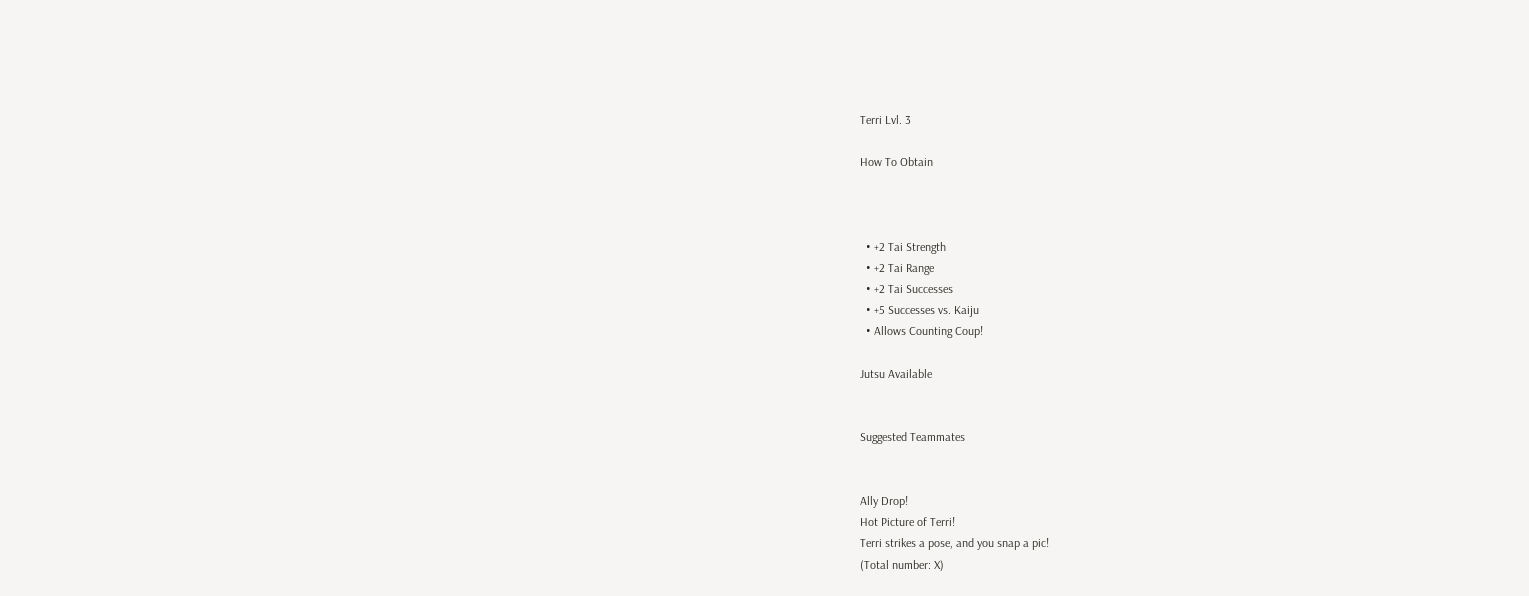Terri Lvl. 3

How To Obtain



  • +2 Tai Strength
  • +2 Tai Range
  • +2 Tai Successes
  • +5 Successes vs. Kaiju
  • Allows Counting Coup!

Jutsu Available


Suggested Teammates


Ally Drop!
Hot Picture of Terri!
Terri strikes a pose, and you snap a pic!
(Total number: X)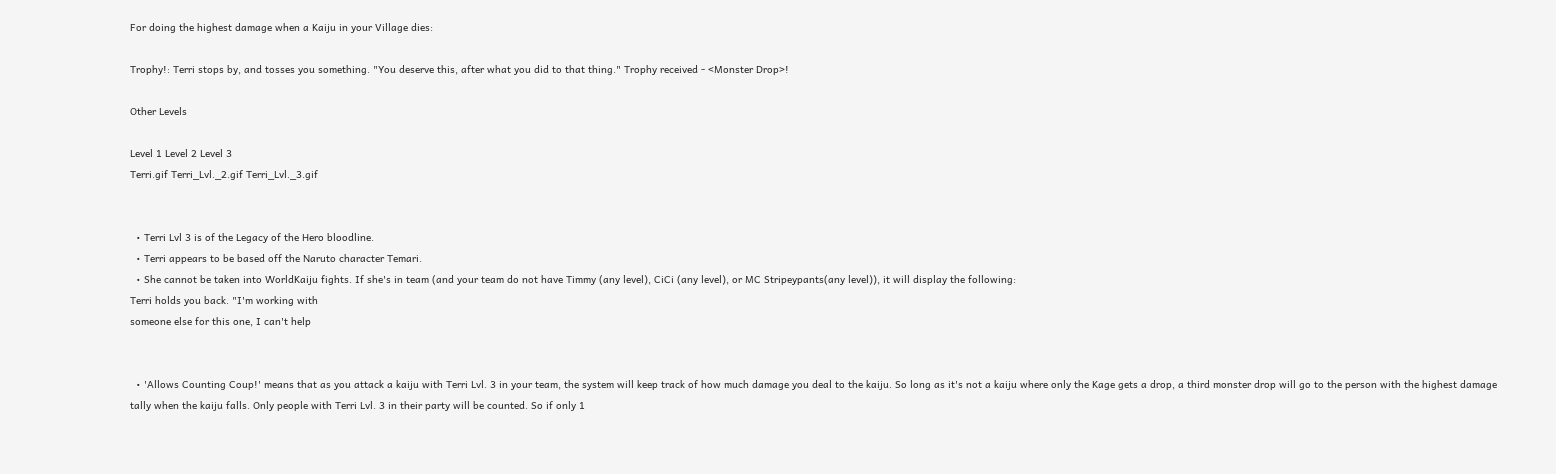For doing the highest damage when a Kaiju in your Village dies:

Trophy!: Terri stops by, and tosses you something. "You deserve this, after what you did to that thing." Trophy received - <Monster Drop>!

Other Levels

Level 1 Level 2 Level 3
Terri.gif Terri_Lvl._2.gif Terri_Lvl._3.gif


  • Terri Lvl 3 is of the Legacy of the Hero bloodline.
  • Terri appears to be based off the Naruto character Temari.
  • She cannot be taken into WorldKaiju fights. If she's in team (and your team do not have Timmy (any level), CiCi (any level), or MC Stripeypants(any level)), it will display the following:
Terri holds you back. "I'm working with
someone else for this one, I can't help


  • 'Allows Counting Coup!' means that as you attack a kaiju with Terri Lvl. 3 in your team, the system will keep track of how much damage you deal to the kaiju. So long as it's not a kaiju where only the Kage gets a drop, a third monster drop will go to the person with the highest damage tally when the kaiju falls. Only people with Terri Lvl. 3 in their party will be counted. So if only 1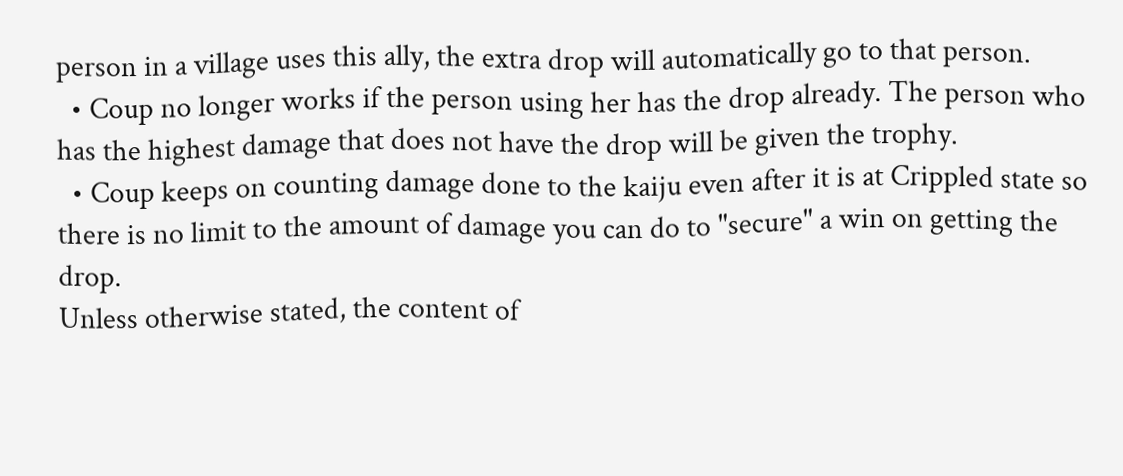person in a village uses this ally, the extra drop will automatically go to that person.
  • Coup no longer works if the person using her has the drop already. The person who has the highest damage that does not have the drop will be given the trophy.
  • Coup keeps on counting damage done to the kaiju even after it is at Crippled state so there is no limit to the amount of damage you can do to "secure" a win on getting the drop.
Unless otherwise stated, the content of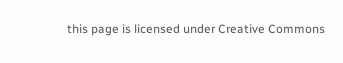this page is licensed under Creative Commons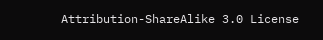Attribution-ShareAlike 3.0 License